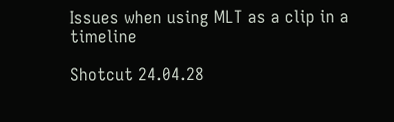Issues when using MLT as a clip in a timeline

Shotcut 24.04.28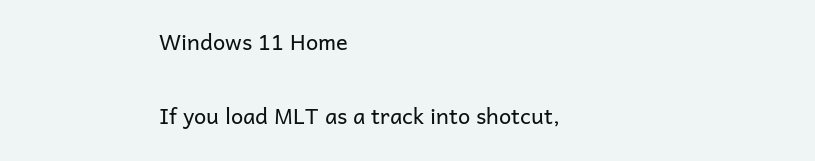Windows 11 Home

If you load MLT as a track into shotcut,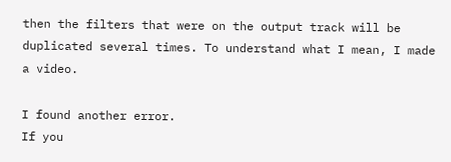then the filters that were on the output track will be duplicated several times. To understand what I mean, I made a video.

I found another error.
If you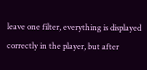leave one filter, everything is displayed correctly in the player, but after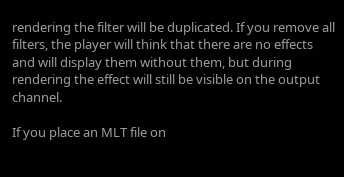rendering the filter will be duplicated. If you remove all filters, the player will think that there are no effects and will display them without them, but during rendering the effect will still be visible on the output channel.

If you place an MLT file on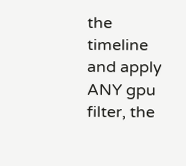the timeline and apply ANY gpu filter, the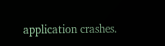application crashes.